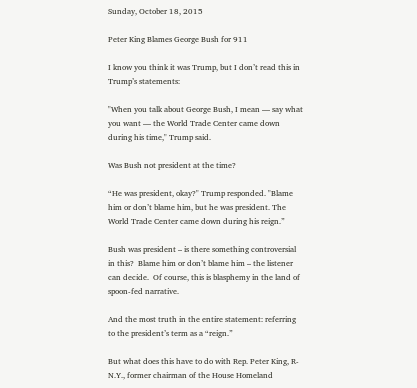Sunday, October 18, 2015

Peter King Blames George Bush for 911

I know you think it was Trump, but I don’t read this in Trump’s statements:

"When you talk about George Bush, I mean — say what you want — the World Trade Center came down during his time," Trump said.

Was Bush not president at the time?

“He was president, okay?" Trump responded. "Blame him or don’t blame him, but he was president. The World Trade Center came down during his reign.”

Bush was president – is there something controversial in this?  Blame him or don’t blame him – the listener can decide.  Of course, this is blasphemy in the land of spoon-fed narrative.

And the most truth in the entire statement: referring to the president’s term as a “reign.”

But what does this have to do with Rep. Peter King, R-N.Y., former chairman of the House Homeland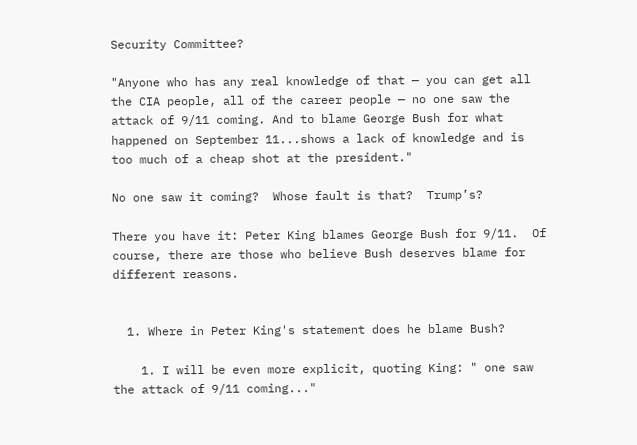Security Committee?

"Anyone who has any real knowledge of that — you can get all the CIA people, all of the career people — no one saw the attack of 9/11 coming. And to blame George Bush for what happened on September 11...shows a lack of knowledge and is too much of a cheap shot at the president."

No one saw it coming?  Whose fault is that?  Trump’s?

There you have it: Peter King blames George Bush for 9/11.  Of course, there are those who believe Bush deserves blame for different reasons.


  1. Where in Peter King's statement does he blame Bush?

    1. I will be even more explicit, quoting King: " one saw the attack of 9/11 coming..."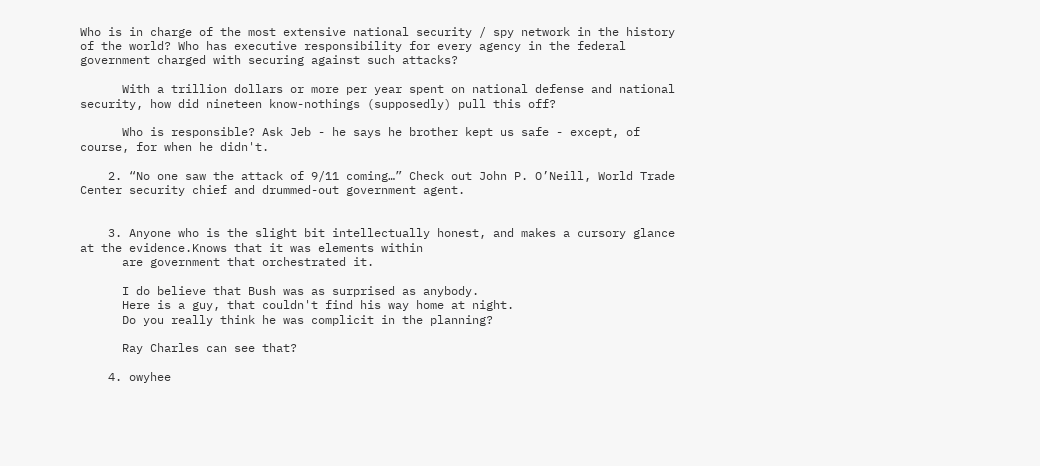Who is in charge of the most extensive national security / spy network in the history of the world? Who has executive responsibility for every agency in the federal government charged with securing against such attacks?

      With a trillion dollars or more per year spent on national defense and national security, how did nineteen know-nothings (supposedly) pull this off?

      Who is responsible? Ask Jeb - he says he brother kept us safe - except, of course, for when he didn't.

    2. “No one saw the attack of 9/11 coming…” Check out John P. O’Neill, World Trade Center security chief and drummed-out government agent.


    3. Anyone who is the slight bit intellectually honest, and makes a cursory glance at the evidence.Knows that it was elements within
      are government that orchestrated it.

      I do believe that Bush was as surprised as anybody.
      Here is a guy, that couldn't find his way home at night.
      Do you really think he was complicit in the planning?

      Ray Charles can see that?

    4. owyhee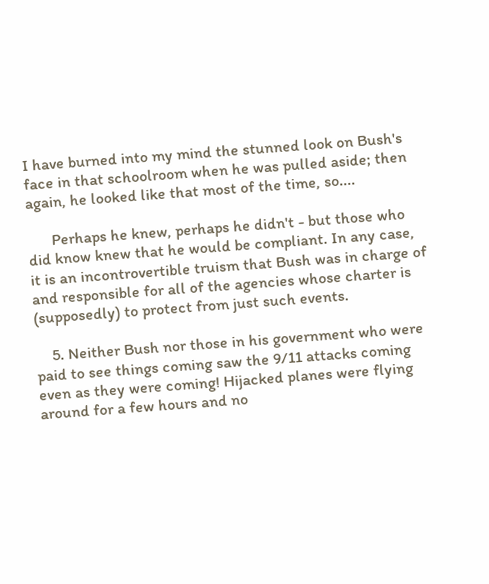I have burned into my mind the stunned look on Bush's face in that schoolroom when he was pulled aside; then again, he looked like that most of the time, so....

      Perhaps he knew, perhaps he didn't - but those who did know knew that he would be compliant. In any case, it is an incontrovertible truism that Bush was in charge of and responsible for all of the agencies whose charter is (supposedly) to protect from just such events.

    5. Neither Bush nor those in his government who were paid to see things coming saw the 9/11 attacks coming even as they were coming! Hijacked planes were flying around for a few hours and no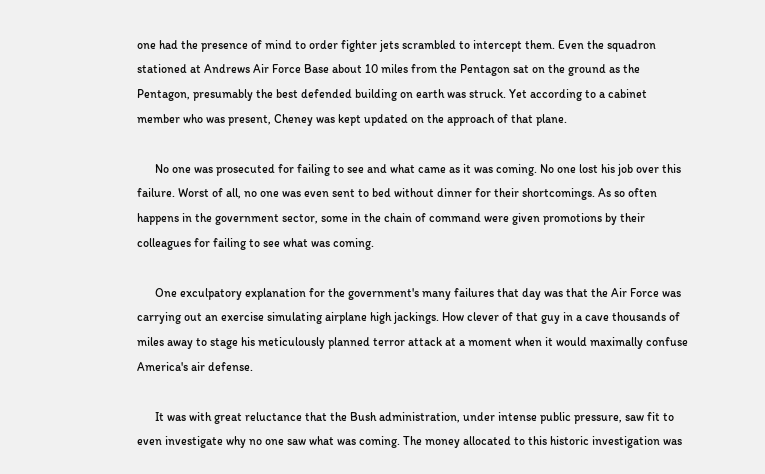one had the presence of mind to order fighter jets scrambled to intercept them. Even the squadron stationed at Andrews Air Force Base about 10 miles from the Pentagon sat on the ground as the Pentagon, presumably the best defended building on earth was struck. Yet according to a cabinet member who was present, Cheney was kept updated on the approach of that plane.

      No one was prosecuted for failing to see and what came as it was coming. No one lost his job over this failure. Worst of all, no one was even sent to bed without dinner for their shortcomings. As so often happens in the government sector, some in the chain of command were given promotions by their colleagues for failing to see what was coming.

      One exculpatory explanation for the government's many failures that day was that the Air Force was carrying out an exercise simulating airplane high jackings. How clever of that guy in a cave thousands of miles away to stage his meticulously planned terror attack at a moment when it would maximally confuse America's air defense.

      It was with great reluctance that the Bush administration, under intense public pressure, saw fit to even investigate why no one saw what was coming. The money allocated to this historic investigation was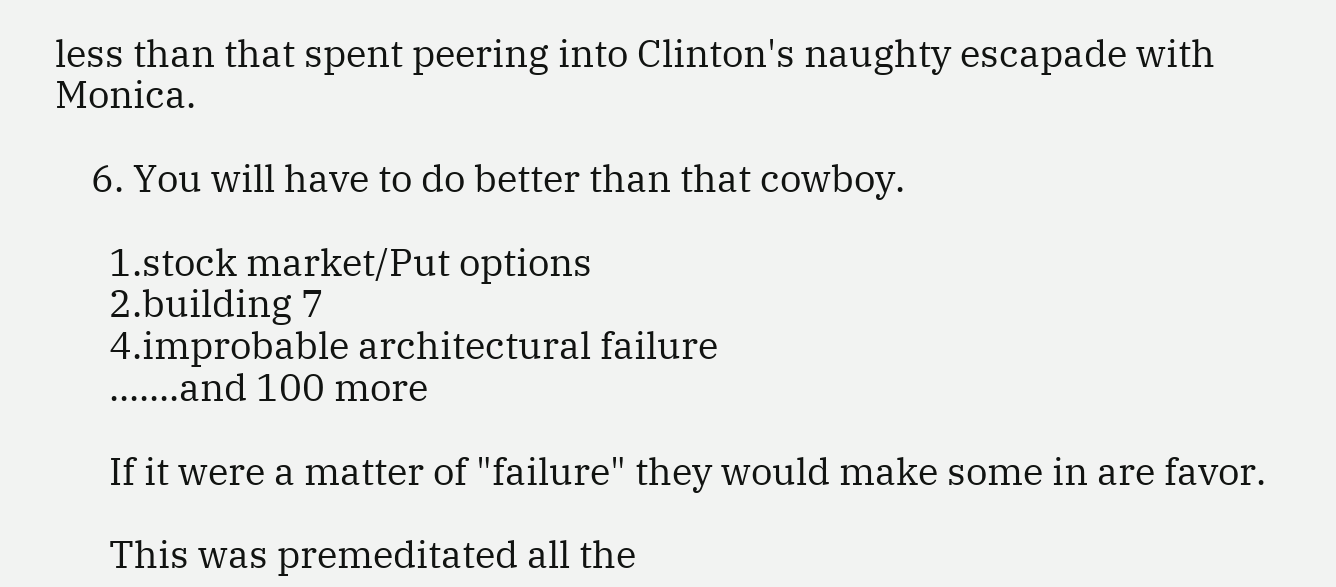less than that spent peering into Clinton's naughty escapade with Monica.

    6. You will have to do better than that cowboy.

      1.stock market/Put options
      2.building 7
      4.improbable architectural failure
      .......and 100 more

      If it were a matter of "failure" they would make some in are favor.

      This was premeditated all the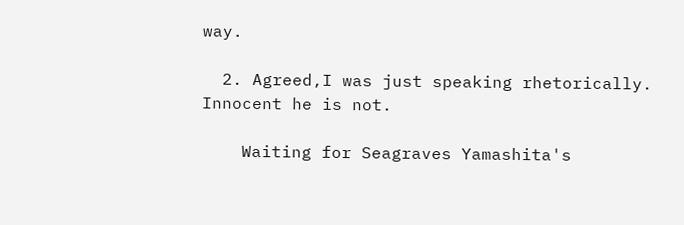way.

  2. Agreed,I was just speaking rhetorically. Innocent he is not.

    Waiting for Seagraves Yamashita's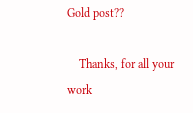Gold post??

    Thanks, for all your work